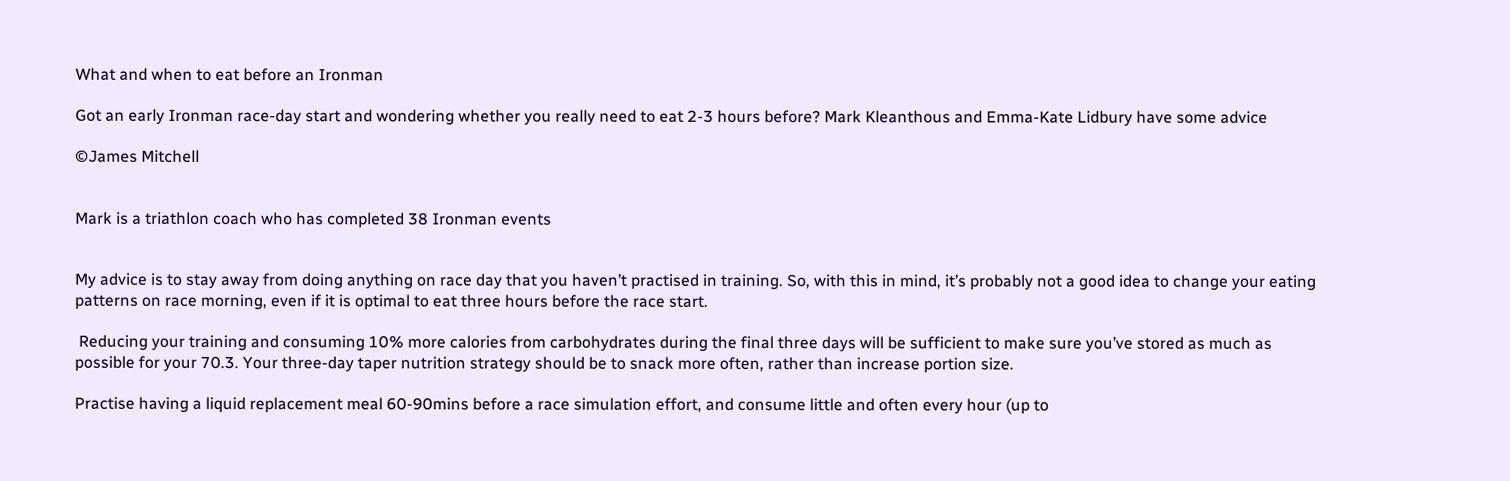What and when to eat before an Ironman

Got an early Ironman race-day start and wondering whether you really need to eat 2-3 hours before? Mark Kleanthous and Emma-Kate Lidbury have some advice

©James Mitchell


Mark is a triathlon coach who has completed 38 Ironman events


My advice is to stay away from doing anything on race day that you haven’t practised in training. So, with this in mind, it’s probably not a good idea to change your eating patterns on race morning, even if it is optimal to eat three hours before the race start.

 Reducing your training and consuming 10% more calories from carbohydrates during the final three days will be sufficient to make sure you’ve stored as much as possible for your 70.3. Your three-day taper nutrition strategy should be to snack more often, rather than increase portion size.

Practise having a liquid replacement meal 60-90mins before a race simulation effort, and consume little and often every hour (up to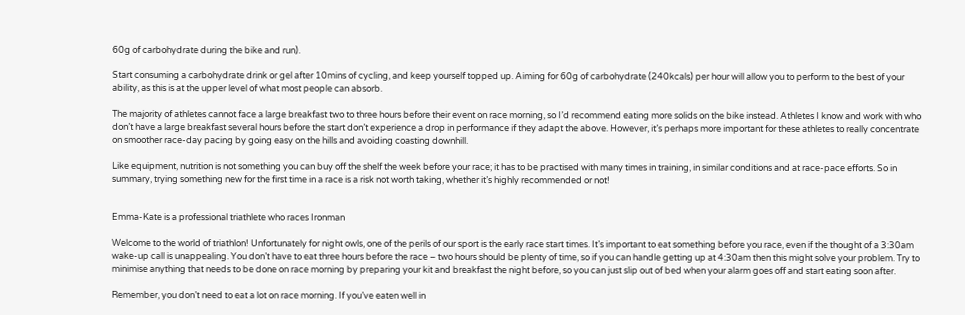60g of carbohydrate during the bike and run).

Start consuming a carbohydrate drink or gel after 10mins of cycling, and keep yourself topped up. Aiming for 60g of carbohydrate (240kcals) per hour will allow you to perform to the best of your ability, as this is at the upper level of what most people can absorb.

The majority of athletes cannot face a large breakfast two to three hours before their event on race morning, so I’d recommend eating more solids on the bike instead. Athletes I know and work with who don’t have a large breakfast several hours before the start don’t experience a drop in performance if they adapt the above. However, it’s perhaps more important for these athletes to really concentrate on smoother race-day pacing by going easy on the hills and avoiding coasting downhill.

Like equipment, nutrition is not something you can buy off the shelf the week before your race; it has to be practised with many times in training, in similar conditions and at race-pace efforts. So in summary, trying something new for the first time in a race is a risk not worth taking, whether it’s highly recommended or not!


Emma-Kate is a professional triathlete who races Ironman

Welcome to the world of triathlon! Unfortunately for night owls, one of the perils of our sport is the early race start times. It’s important to eat something before you race, even if the thought of a 3:30am wake-up call is unappealing. You don’t have to eat three hours before the race – two hours should be plenty of time, so if you can handle getting up at 4:30am then this might solve your problem. Try to minimise anything that needs to be done on race morning by preparing your kit and breakfast the night before, so you can just slip out of bed when your alarm goes off and start eating soon after.

Remember, you don’t need to eat a lot on race morning. If you’ve eaten well in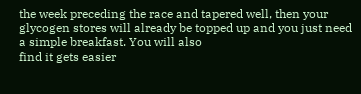the week preceding the race and tapered well, then your glycogen stores will already be topped up and you just need a simple breakfast. You will also
find it gets easier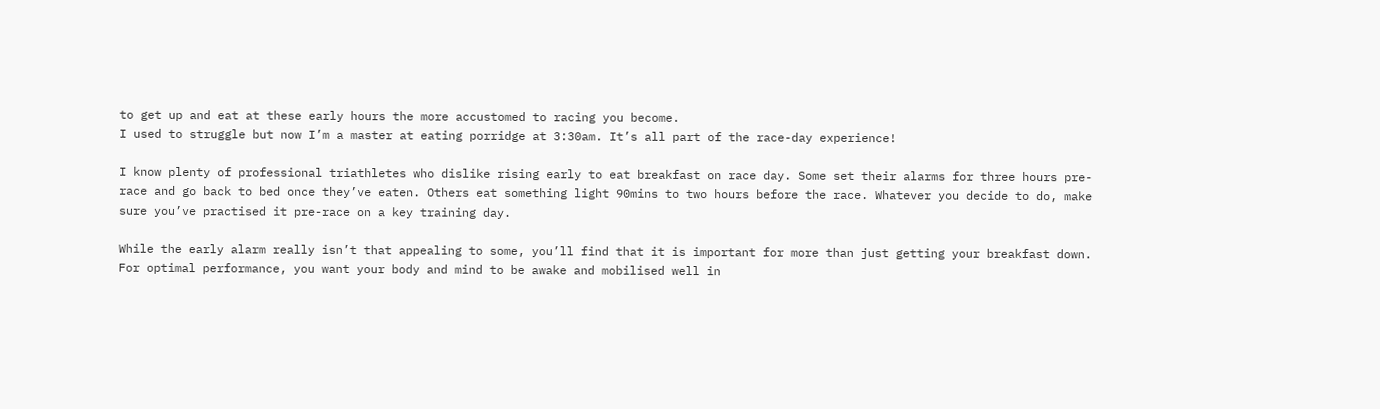to get up and eat at these early hours the more accustomed to racing you become.
I used to struggle but now I’m a master at eating porridge at 3:30am. It’s all part of the race-day experience!

I know plenty of professional triathletes who dislike rising early to eat breakfast on race day. Some set their alarms for three hours pre-race and go back to bed once they’ve eaten. Others eat something light 90mins to two hours before the race. Whatever you decide to do, make sure you’ve practised it pre-race on a key training day.

While the early alarm really isn’t that appealing to some, you’ll find that it is important for more than just getting your breakfast down. For optimal performance, you want your body and mind to be awake and mobilised well in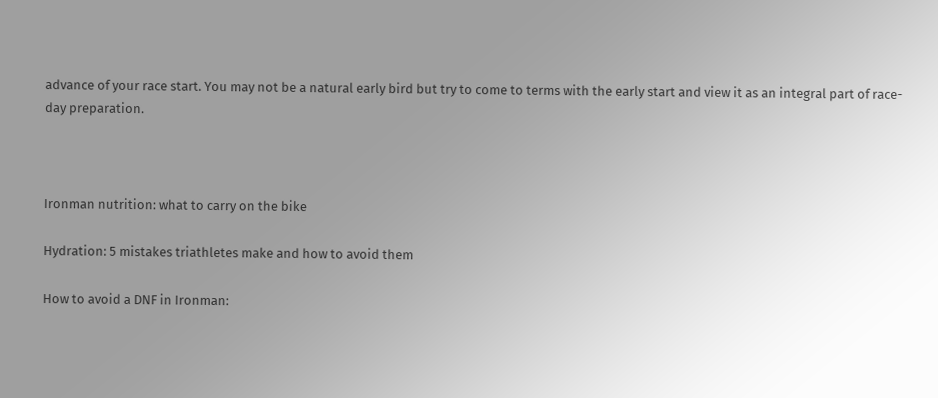advance of your race start. You may not be a natural early bird but try to come to terms with the early start and view it as an integral part of race-day preparation.



Ironman nutrition: what to carry on the bike

Hydration: 5 mistakes triathletes make and how to avoid them

How to avoid a DNF in Ironman: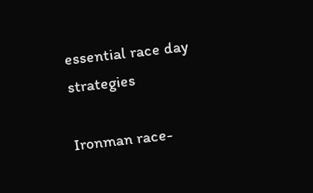essential race day strategies

Ironman race-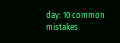day: 10 common mistakes